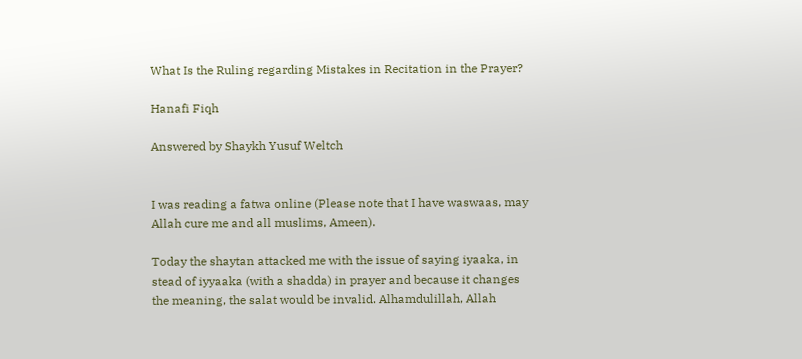What Is the Ruling regarding Mistakes in Recitation in the Prayer?

Hanafi Fiqh

Answered by Shaykh Yusuf Weltch


I was reading a fatwa online (Please note that I have waswaas, may Allah cure me and all muslims, Ameen).

Today the shaytan attacked me with the issue of saying iyaaka, in stead of iyyaaka (with a shadda) in prayer and because it changes the meaning, the salat would be invalid. Alhamdulillah, Allah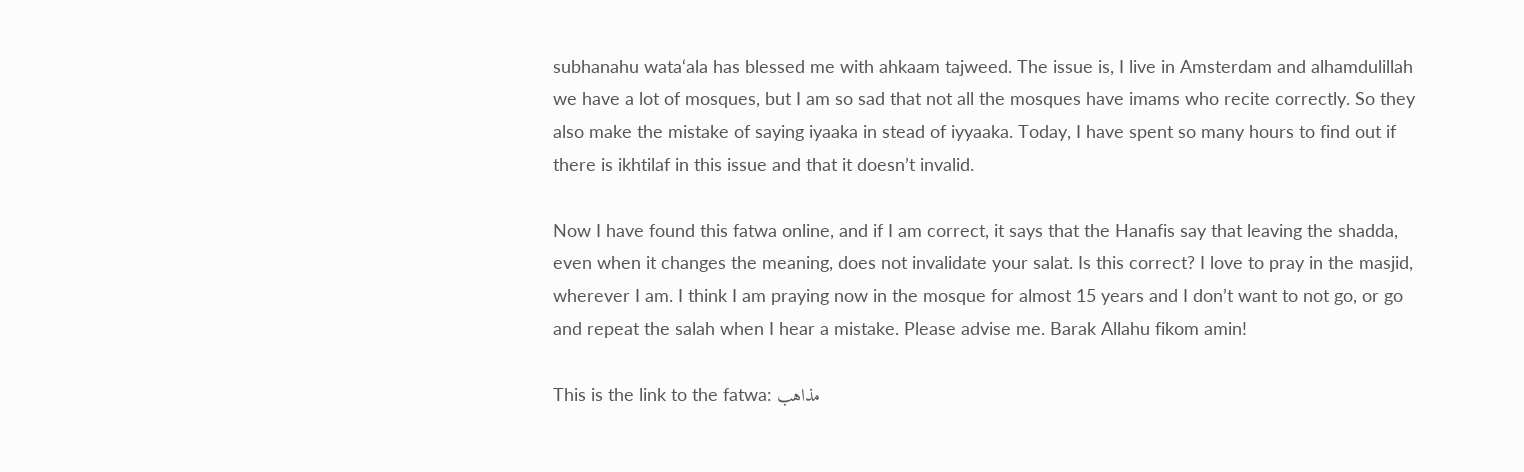subhanahu wata‘ala has blessed me with ahkaam tajweed. The issue is, I live in Amsterdam and alhamdulillah we have a lot of mosques, but I am so sad that not all the mosques have imams who recite correctly. So they also make the mistake of saying iyaaka in stead of iyyaaka. Today, I have spent so many hours to find out if there is ikhtilaf in this issue and that it doesn’t invalid.

Now I have found this fatwa online, and if I am correct, it says that the Hanafis say that leaving the shadda, even when it changes the meaning, does not invalidate your salat. Is this correct? I love to pray in the masjid, wherever I am. I think I am praying now in the mosque for almost 15 years and I don’t want to not go, or go and repeat the salah when I hear a mistake. Please advise me. Barak Allahu fikom amin!

This is the link to the fatwa: مذاهب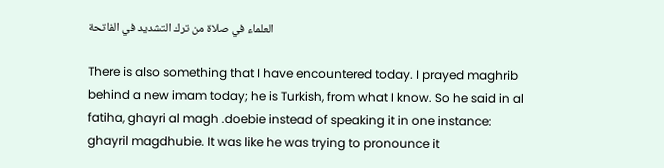العلماء في صلاة من ترك التشديد في الفاتحة

There is also something that I have encountered today. I prayed maghrib behind a new imam today; he is Turkish, from what I know. So he said in al fatiha, ghayri al magh .doebie instead of speaking it in one instance: ghayril magdhubie. It was like he was trying to pronounce it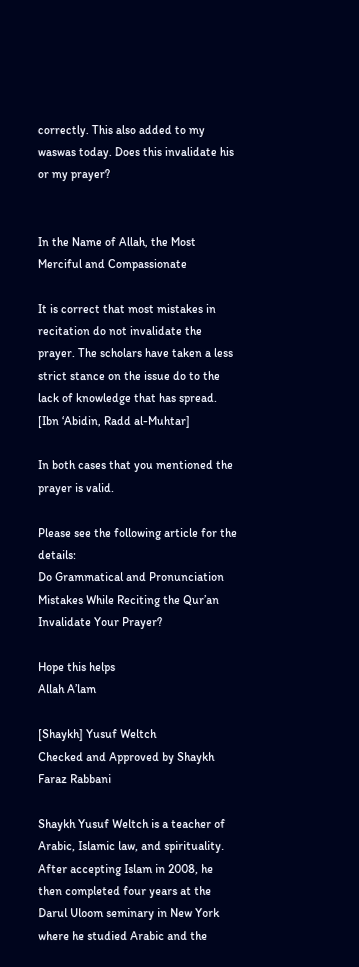correctly. This also added to my waswas today. Does this invalidate his or my prayer?


In the Name of Allah, the Most Merciful and Compassionate

It is correct that most mistakes in recitation do not invalidate the prayer. The scholars have taken a less strict stance on the issue do to the lack of knowledge that has spread. [Ibn ‘Abidin, Radd al-Muhtar]

In both cases that you mentioned the prayer is valid.

Please see the following article for the details:
Do Grammatical and Pronunciation Mistakes While Reciting the Qur’an Invalidate Your Prayer?

Hope this helps
Allah A’lam

[Shaykh] Yusuf Weltch
Checked and Approved by Shaykh Faraz Rabbani

Shaykh Yusuf Weltch is a teacher of Arabic, Islamic law, and spirituality. After accepting Islam in 2008, he then completed four years at the Darul Uloom seminary in New York where he studied Arabic and the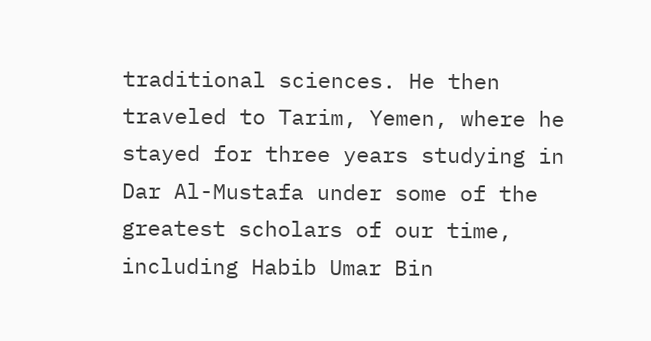traditional sciences. He then traveled to Tarim, Yemen, where he stayed for three years studying in Dar Al-Mustafa under some of the greatest scholars of our time, including Habib Umar Bin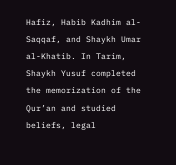Hafiz, Habib Kadhim al-Saqqaf, and Shaykh Umar al-Khatib. In Tarim, Shaykh Yusuf completed the memorization of the Qur’an and studied beliefs, legal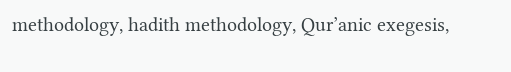methodology, hadith methodology, Qur’anic exegesis,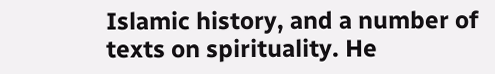Islamic history, and a number of texts on spirituality. He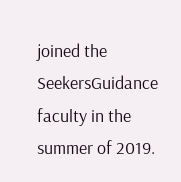joined the SeekersGuidance faculty in the summer of 2019.